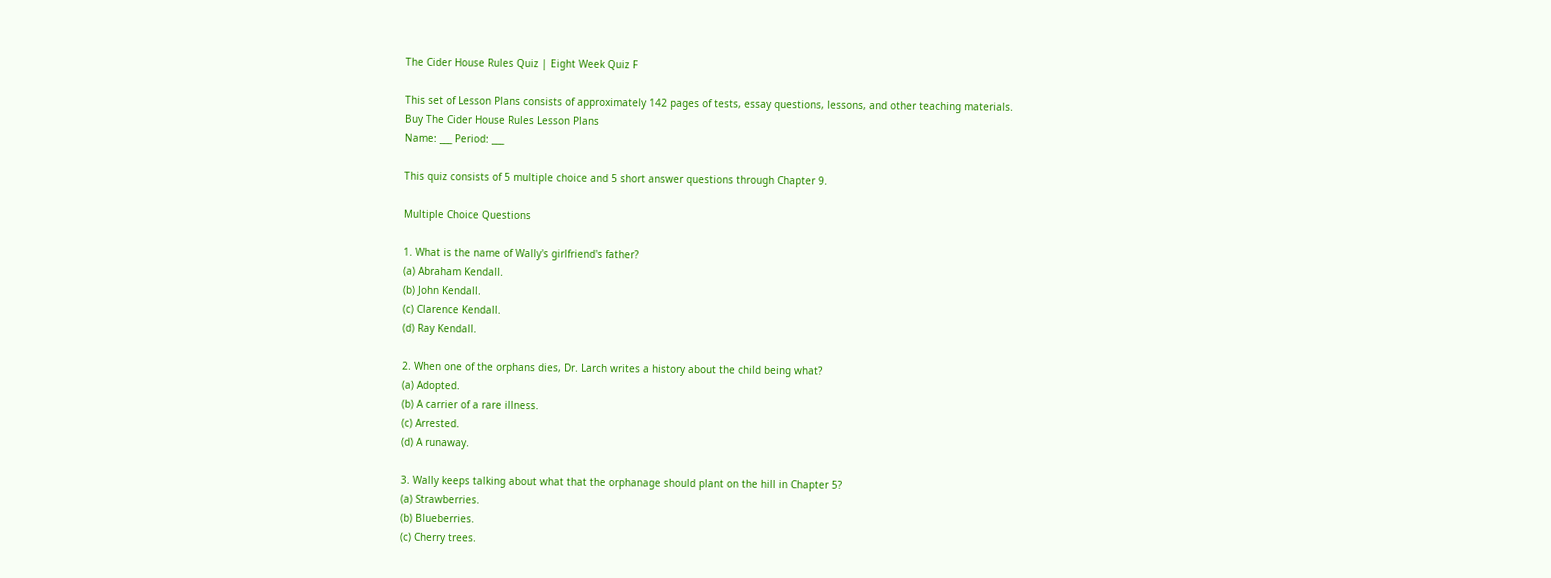The Cider House Rules Quiz | Eight Week Quiz F

This set of Lesson Plans consists of approximately 142 pages of tests, essay questions, lessons, and other teaching materials.
Buy The Cider House Rules Lesson Plans
Name: ___ Period: ___

This quiz consists of 5 multiple choice and 5 short answer questions through Chapter 9.

Multiple Choice Questions

1. What is the name of Wally's girlfriend's father?
(a) Abraham Kendall.
(b) John Kendall.
(c) Clarence Kendall.
(d) Ray Kendall.

2. When one of the orphans dies, Dr. Larch writes a history about the child being what?
(a) Adopted.
(b) A carrier of a rare illness.
(c) Arrested.
(d) A runaway.

3. Wally keeps talking about what that the orphanage should plant on the hill in Chapter 5?
(a) Strawberries.
(b) Blueberries.
(c) Cherry trees.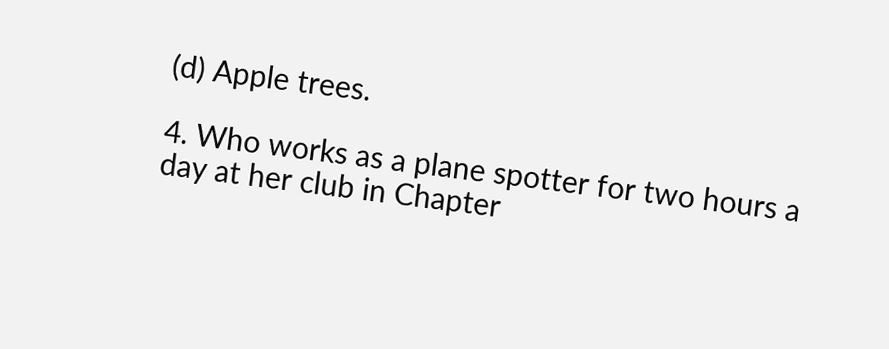(d) Apple trees.

4. Who works as a plane spotter for two hours a day at her club in Chapter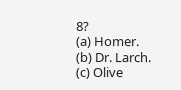8?
(a) Homer.
(b) Dr. Larch.
(c) Olive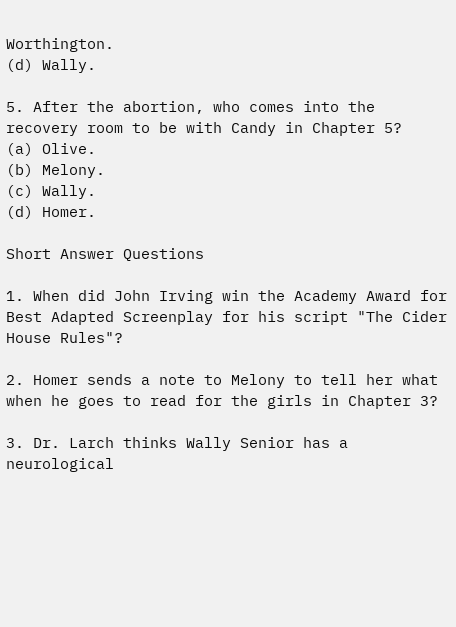Worthington.
(d) Wally.

5. After the abortion, who comes into the recovery room to be with Candy in Chapter 5?
(a) Olive.
(b) Melony.
(c) Wally.
(d) Homer.

Short Answer Questions

1. When did John Irving win the Academy Award for Best Adapted Screenplay for his script "The Cider House Rules"?

2. Homer sends a note to Melony to tell her what when he goes to read for the girls in Chapter 3?

3. Dr. Larch thinks Wally Senior has a neurological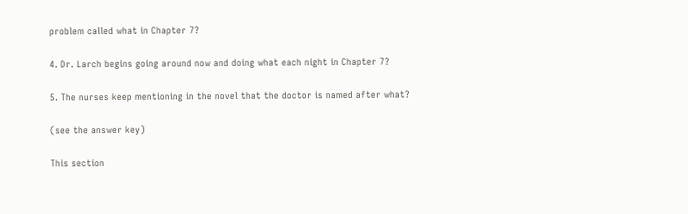problem called what in Chapter 7?

4. Dr. Larch begins going around now and doing what each night in Chapter 7?

5. The nurses keep mentioning in the novel that the doctor is named after what?

(see the answer key)

This section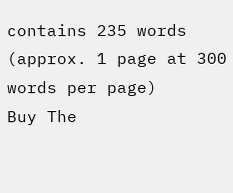contains 235 words
(approx. 1 page at 300 words per page)
Buy The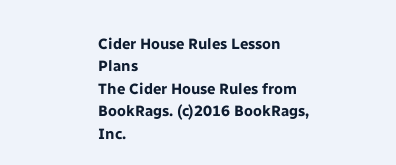Cider House Rules Lesson Plans
The Cider House Rules from BookRags. (c)2016 BookRags, Inc.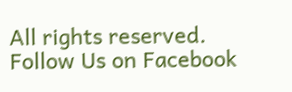All rights reserved.
Follow Us on Facebook